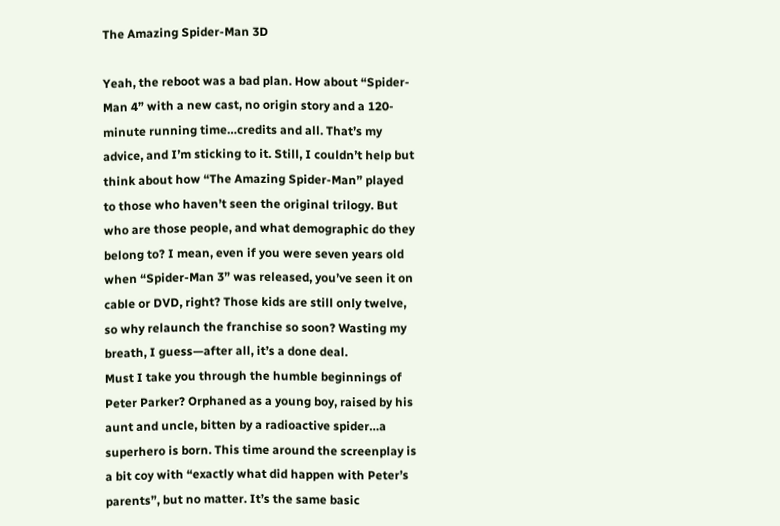The Amazing Spider-Man 3D

Yeah, the reboot was a bad plan. How about “Spider-Man 4” with a new cast, no origin story and a 120-minute running time…credits and all. That’s my advice, and I’m sticking to it. Still, I couldn’t help but think about how “The Amazing Spider-Man” played to those who haven’t seen the original trilogy. But who are those people, and what demographic do they belong to? I mean, even if you were seven years old when “Spider-Man 3” was released, you’ve seen it on cable or DVD, right? Those kids are still only twelve, so why relaunch the franchise so soon? Wasting my breath, I guess—after all, it’s a done deal.               Must I take you through the humble beginnings of Peter Parker? Orphaned as a young boy, raised by his aunt and uncle, bitten by a radioactive spider…a superhero is born. This time around the screenplay is a bit coy with “exactly what did happen with Peter’s parents”, but no matter. It’s the same basic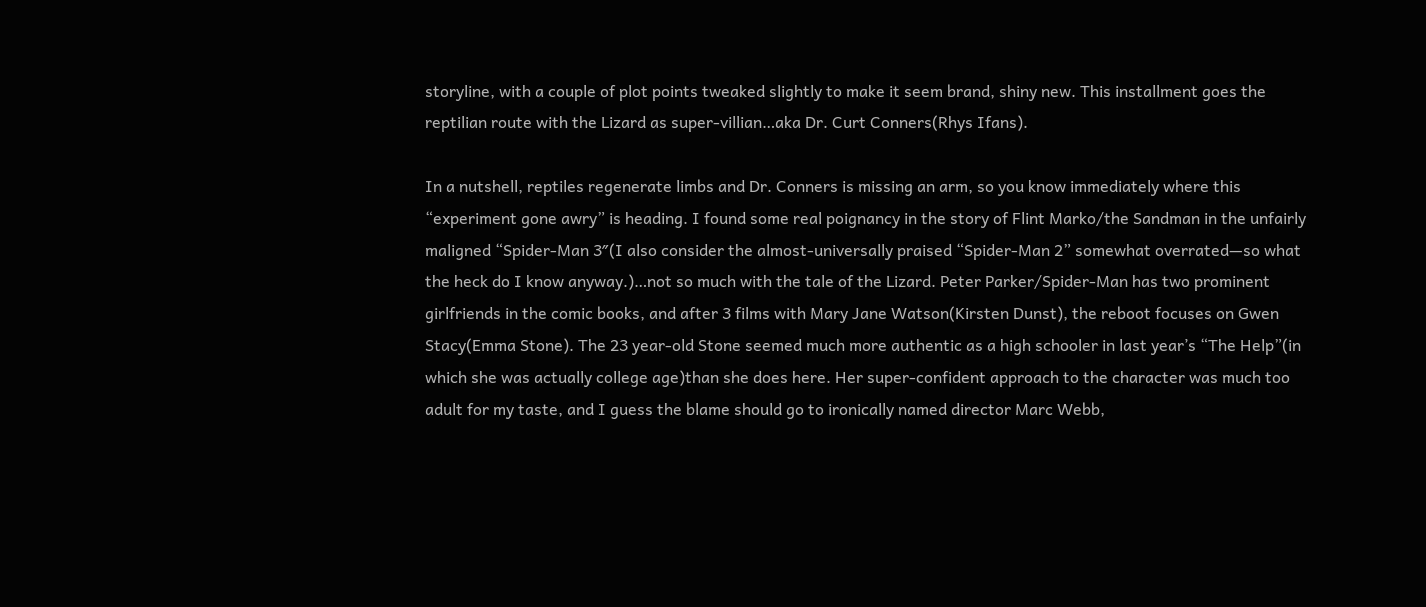storyline, with a couple of plot points tweaked slightly to make it seem brand, shiny new. This installment goes the reptilian route with the Lizard as super-villian…aka Dr. Curt Conners(Rhys Ifans).

In a nutshell, reptiles regenerate limbs and Dr. Conners is missing an arm, so you know immediately where this “experiment gone awry” is heading. I found some real poignancy in the story of Flint Marko/the Sandman in the unfairly maligned “Spider-Man 3″(I also consider the almost-universally praised “Spider-Man 2” somewhat overrated—so what the heck do I know anyway.)…not so much with the tale of the Lizard. Peter Parker/Spider-Man has two prominent girlfriends in the comic books, and after 3 films with Mary Jane Watson(Kirsten Dunst), the reboot focuses on Gwen Stacy(Emma Stone). The 23 year-old Stone seemed much more authentic as a high schooler in last year’s “The Help”(in which she was actually college age)than she does here. Her super-confident approach to the character was much too adult for my taste, and I guess the blame should go to ironically named director Marc Webb,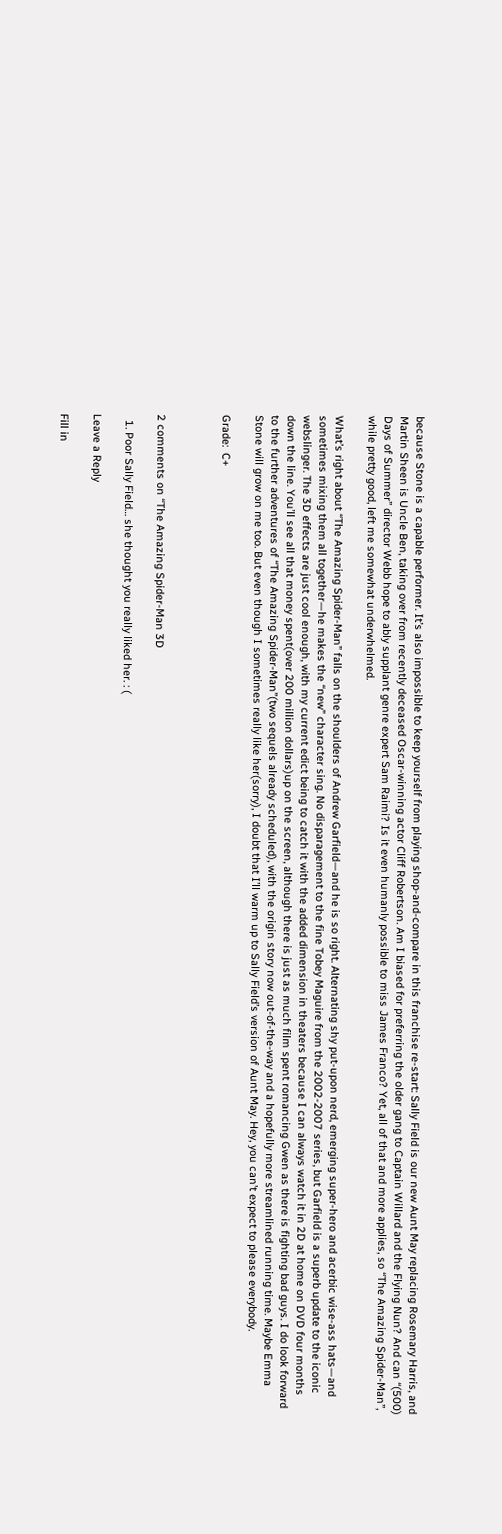because Stone is a capable performer. It’s also impossible to keep yourself from playing shop-and-compare in this franchise re-start: Sally Field is our new Aunt May replacing Rosemary Harris, and Martin Sheen is Uncle Ben, taking over from recently deceased Oscar-winning actor Cliff Robertson. Am I biased for preferring the older gang to Captain Willard and the Flying Nun? And can “(500) Days of Summer” director Webb hope to ably supplant genre expert Sam Raimi? Is it even humanly possible to miss James Franco? Yet, all of that and more applies, so “The Amazing Spider-Man”, while pretty good, left me somewhat underwhelmed.

What’s right about “The Amazing Spider-Man” falls on the shoulders of Andrew Garfield—and he is so right. Alternating shy put-upon nerd, emerging super-hero and acerbic wise-ass hats—and sometimes mixing them all together—he makes the “new” character sing. No disparagement to the fine Tobey Maguire from the 2002-2007 series, but Garfield is a superb update to the iconic webslinger. The 3D effects are just cool enough, with my current edict being to catch it with the added dimension in theaters because I can always watch it in 2D at home on DVD four months down the line. You’ll see all that money spent(over 200 million dollars)up on the screen, although there is just as much film spent romancing Gwen as there is fighting bad guys. I do look forward to the further adventures of “The Amazing Spider-Man”(two sequels already scheduled), with the origin story now out-of-the-way and a hopefully more streamlined running time. Maybe Emma Stone will grow on me too. But even though I sometimes really like her(sorry), I doubt that I’ll warm up to Sally Field’s version of Aunt May. Hey, you can’t expect to please everybody.

Grade:  C+



2 comments on “The Amazing Spider-Man 3D

  1. Poor Sally Field… she thought you really liked her. : (

Leave a Reply

Fill in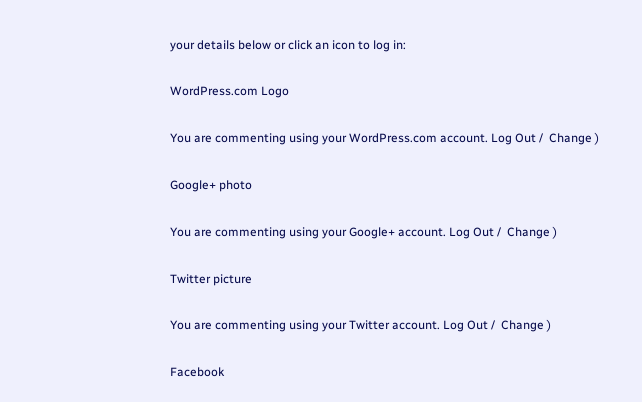your details below or click an icon to log in:

WordPress.com Logo

You are commenting using your WordPress.com account. Log Out /  Change )

Google+ photo

You are commenting using your Google+ account. Log Out /  Change )

Twitter picture

You are commenting using your Twitter account. Log Out /  Change )

Facebook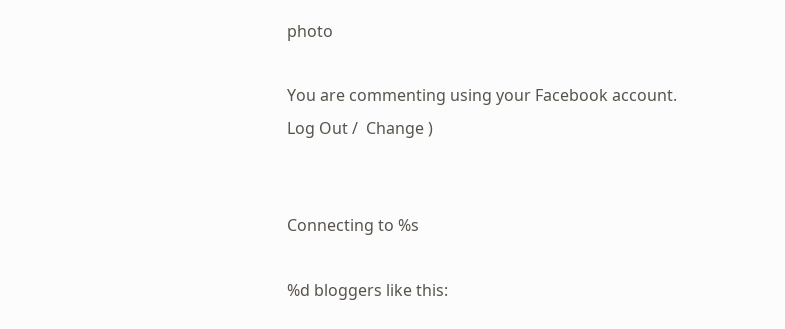photo

You are commenting using your Facebook account. Log Out /  Change )


Connecting to %s

%d bloggers like this: